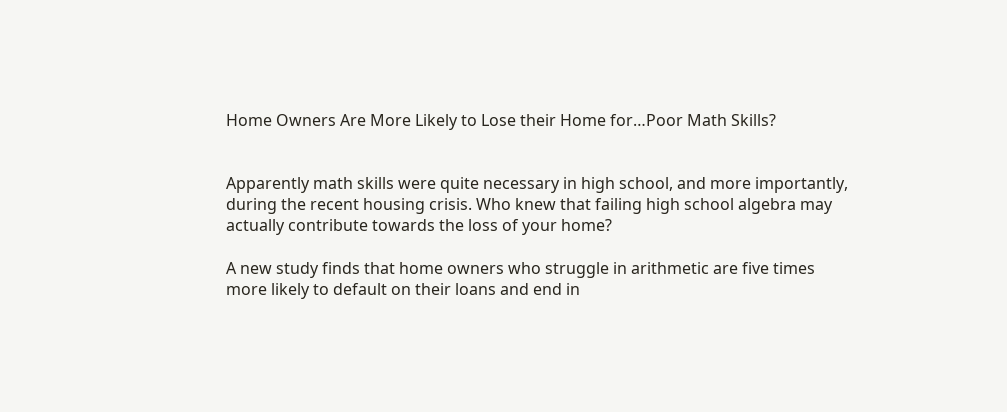Home Owners Are More Likely to Lose their Home for…Poor Math Skills?


Apparently math skills were quite necessary in high school, and more importantly, during the recent housing crisis. Who knew that failing high school algebra may actually contribute towards the loss of your home?

A new study finds that home owners who struggle in arithmetic are five times more likely to default on their loans and end in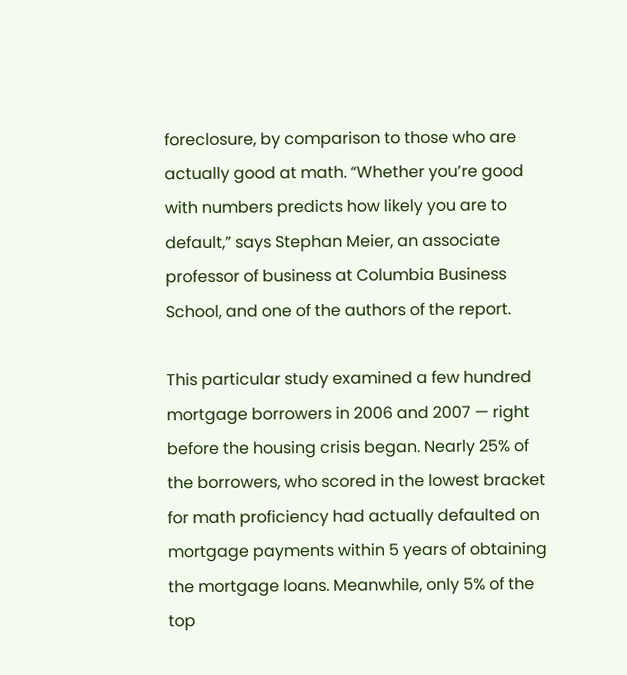foreclosure, by comparison to those who are actually good at math. “Whether you’re good with numbers predicts how likely you are to default,” says Stephan Meier, an associate professor of business at Columbia Business School, and one of the authors of the report.

This particular study examined a few hundred mortgage borrowers in 2006 and 2007 — right before the housing crisis began. Nearly 25% of the borrowers, who scored in the lowest bracket for math proficiency had actually defaulted on mortgage payments within 5 years of obtaining the mortgage loans. Meanwhile, only 5% of the top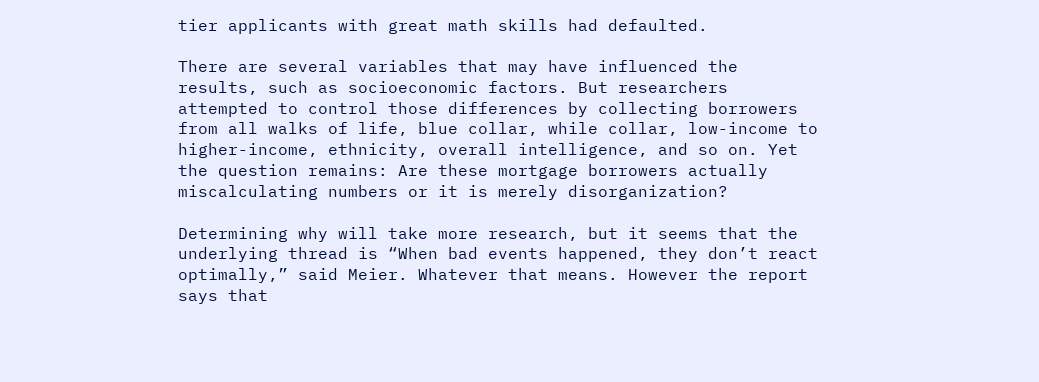tier applicants with great math skills had defaulted.

There are several variables that may have influenced the results, such as socioeconomic factors. But researchers attempted to control those differences by collecting borrowers from all walks of life, blue collar, while collar, low-income to higher-income, ethnicity, overall intelligence, and so on. Yet the question remains: Are these mortgage borrowers actually miscalculating numbers or it is merely disorganization?

Determining why will take more research, but it seems that the underlying thread is “When bad events happened, they don’t react optimally,” said Meier. Whatever that means. However the report says that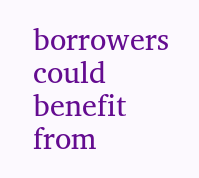borrowers could benefit from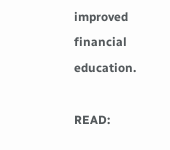improved financial education.

READ: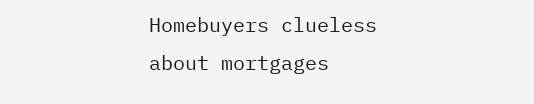Homebuyers clueless about mortgages